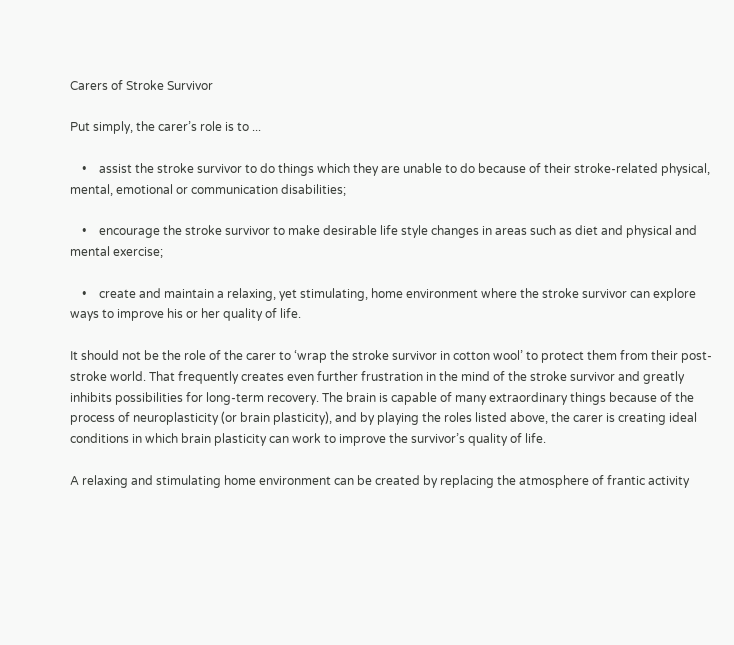Carers of Stroke Survivor

Put simply, the carer’s role is to ...

    •    assist the stroke survivor to do things which they are unable to do because of their stroke-related physical, mental, emotional or communication disabilities;

    •    encourage the stroke survivor to make desirable life style changes in areas such as diet and physical and mental exercise;

    •    create and maintain a relaxing, yet stimulating, home environment where the stroke survivor can explore ways to improve his or her quality of life.

It should not be the role of the carer to ‘wrap the stroke survivor in cotton wool’ to protect them from their post-stroke world. That frequently creates even further frustration in the mind of the stroke survivor and greatly inhibits possibilities for long-term recovery. The brain is capable of many extraordinary things because of the process of neuroplasticity (or brain plasticity), and by playing the roles listed above, the carer is creating ideal conditions in which brain plasticity can work to improve the survivor’s quality of life.

A relaxing and stimulating home environment can be created by replacing the atmosphere of frantic activity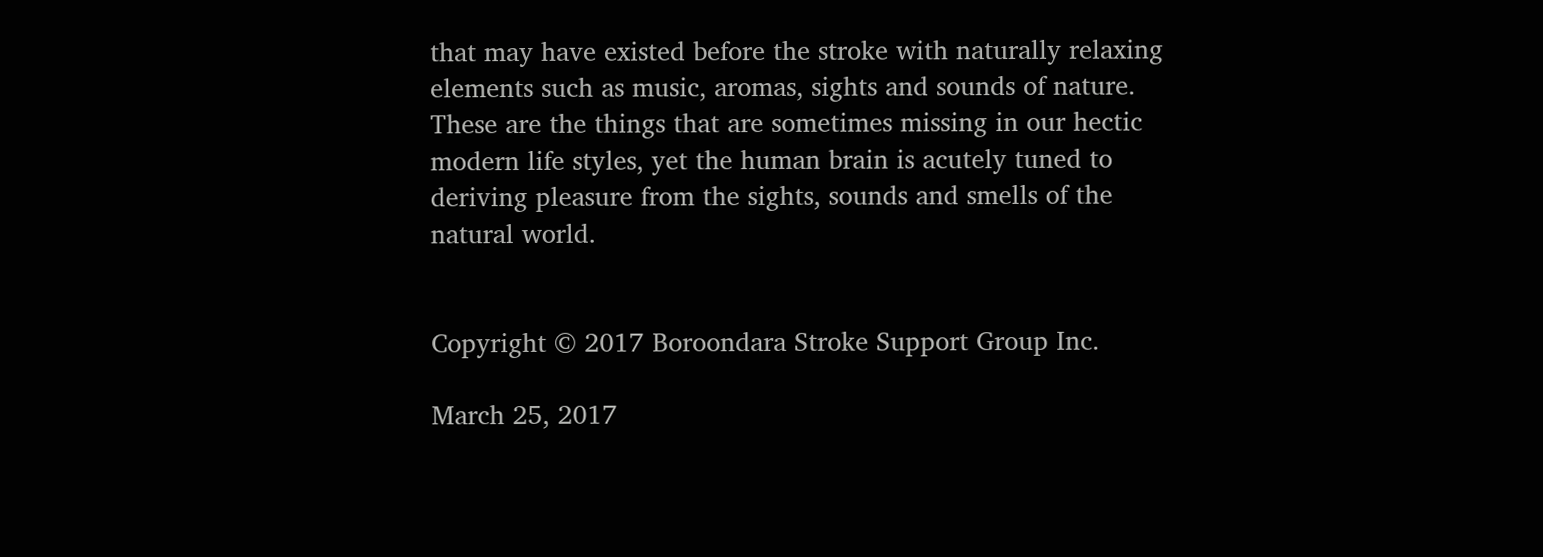that may have existed before the stroke with naturally relaxing elements such as music, aromas, sights and sounds of nature. These are the things that are sometimes missing in our hectic modern life styles, yet the human brain is acutely tuned to deriving pleasure from the sights, sounds and smells of the natural world.


Copyright © 2017 Boroondara Stroke Support Group Inc.

March 25, 2017